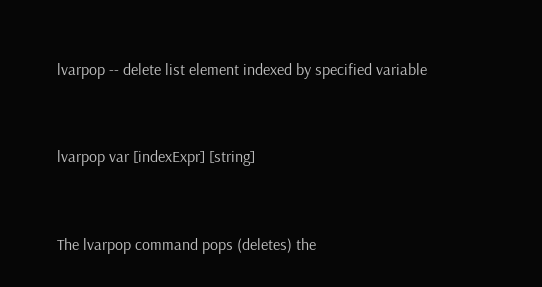lvarpop -- delete list element indexed by specified variable


lvarpop var [indexExpr] [string]


The lvarpop command pops (deletes) the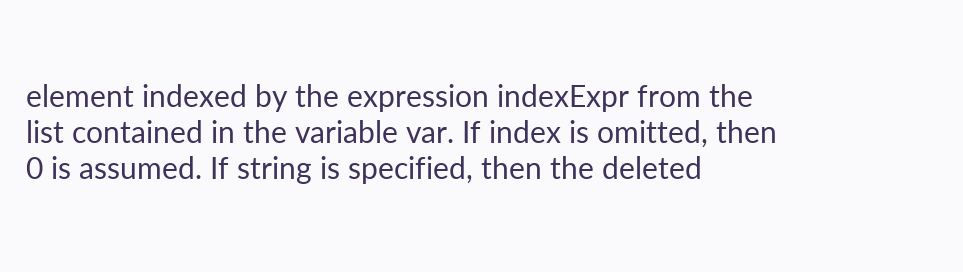element indexed by the expression indexExpr from the list contained in the variable var. If index is omitted, then 0 is assumed. If string is specified, then the deleted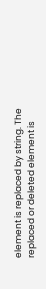element is replaced by string. The replaced or deleted element is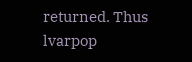returned. Thus lvarpop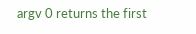argv 0 returns the first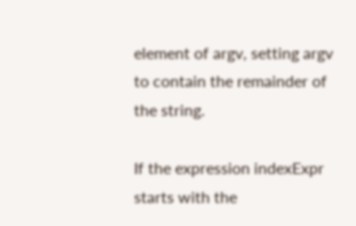element of argv, setting argv to contain the remainder of the string.

If the expression indexExpr starts with the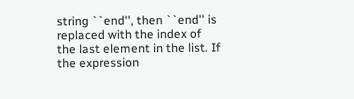string ``end'', then ``end'' is replaced with the index of the last element in the list. If the expression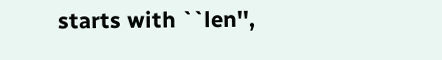starts with ``len'',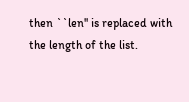then ``len'' is replaced with the length of the list.